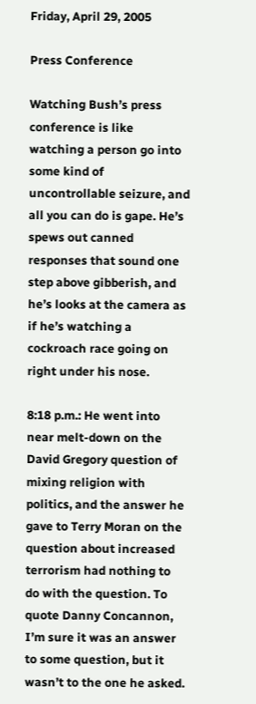Friday, April 29, 2005

Press Conference

Watching Bush’s press conference is like watching a person go into some kind of uncontrollable seizure, and all you can do is gape. He’s spews out canned responses that sound one step above gibberish, and he’s looks at the camera as if he’s watching a cockroach race going on right under his nose.

8:18 p.m.: He went into near melt-down on the David Gregory question of mixing religion with politics, and the answer he gave to Terry Moran on the question about increased terrorism had nothing to do with the question. To quote Danny Concannon, I’m sure it was an answer to some question, but it wasn’t to the one he asked.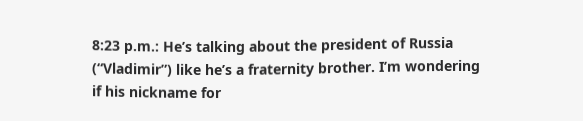8:23 p.m.: He’s talking about the president of Russia (“Vladimir”) like he’s a fraternity brother. I’m wondering if his nickname for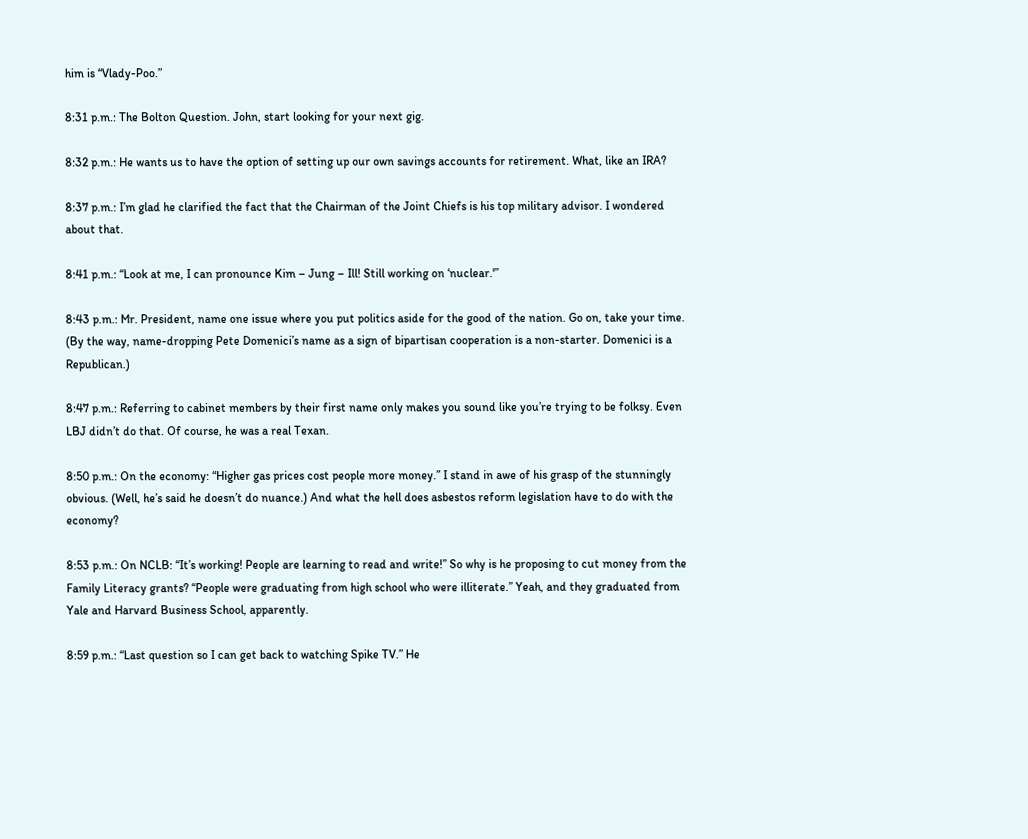him is “Vlady-Poo.”

8:31 p.m.: The Bolton Question. John, start looking for your next gig.

8:32 p.m.: He wants us to have the option of setting up our own savings accounts for retirement. What, like an IRA?

8:37 p.m.: I’m glad he clarified the fact that the Chairman of the Joint Chiefs is his top military advisor. I wondered about that.

8:41 p.m.: “Look at me, I can pronounce Kim – Jung – Ill! Still working on ‘nuclear.'”

8:43 p.m.: Mr. President, name one issue where you put politics aside for the good of the nation. Go on, take your time. (By the way, name-dropping Pete Domenici’s name as a sign of bipartisan cooperation is a non-starter. Domenici is a Republican.)

8:47 p.m.: Referring to cabinet members by their first name only makes you sound like you’re trying to be folksy. Even LBJ didn’t do that. Of course, he was a real Texan.

8:50 p.m.: On the economy: “Higher gas prices cost people more money.” I stand in awe of his grasp of the stunningly obvious. (Well, he’s said he doesn’t do nuance.) And what the hell does asbestos reform legislation have to do with the economy?

8:53 p.m.: On NCLB: “It’s working! People are learning to read and write!” So why is he proposing to cut money from the Family Literacy grants? “People were graduating from high school who were illiterate.” Yeah, and they graduated from Yale and Harvard Business School, apparently.

8:59 p.m.: “Last question so I can get back to watching Spike TV.” He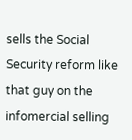sells the Social Security reform like that guy on the infomercial selling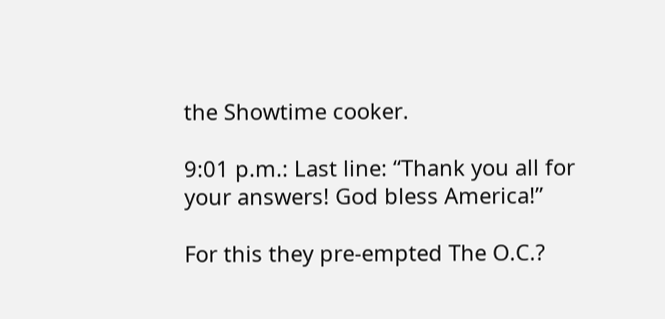the Showtime cooker.

9:01 p.m.: Last line: “Thank you all for your answers! God bless America!”

For this they pre-empted The O.C.?